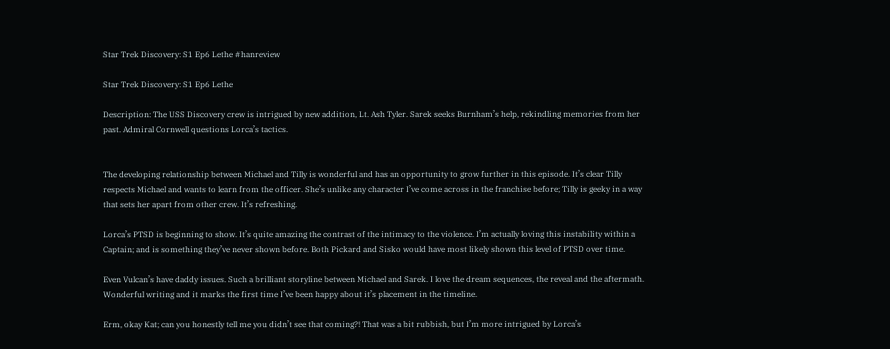Star Trek Discovery: S1 Ep6 Lethe #hanreview

Star Trek Discovery: S1 Ep6 Lethe

Description: The USS Discovery crew is intrigued by new addition, Lt. Ash Tyler. Sarek seeks Burnham’s help, rekindling memories from her past. Admiral Cornwell questions Lorca’s tactics.


The developing relationship between Michael and Tilly is wonderful and has an opportunity to grow further in this episode. It’s clear Tilly respects Michael and wants to learn from the officer. She’s unlike any character I’ve come across in the franchise before; Tilly is geeky in a way that sets her apart from other crew. It’s refreshing.

Lorca’s PTSD is beginning to show. It’s quite amazing the contrast of the intimacy to the violence. I’m actually loving this instability within a Captain; and is something they’ve never shown before. Both Pickard and Sisko would have most likely shown this level of PTSD over time.

Even Vulcan’s have daddy issues. Such a brilliant storyline between Michael and Sarek. I love the dream sequences, the reveal and the aftermath. Wonderful writing and it marks the first time I’ve been happy about it’s placement in the timeline.

Erm, okay Kat; can you honestly tell me you didn’t see that coming?! That was a bit rubbish, but I’m more intrigued by Lorca’s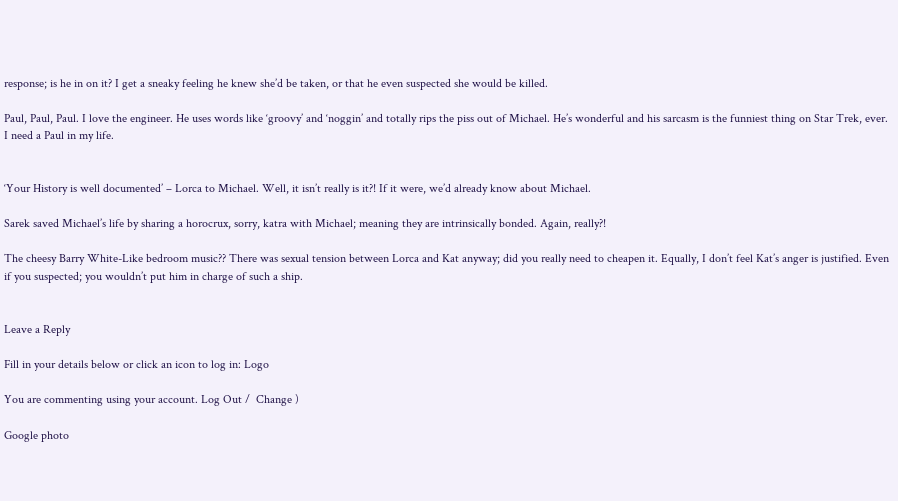response; is he in on it? I get a sneaky feeling he knew she’d be taken, or that he even suspected she would be killed.

Paul, Paul, Paul. I love the engineer. He uses words like ‘groovy’ and ‘noggin’ and totally rips the piss out of Michael. He’s wonderful and his sarcasm is the funniest thing on Star Trek, ever. I need a Paul in my life.


‘Your History is well documented’ – Lorca to Michael. Well, it isn’t really is it?! If it were, we’d already know about Michael.

Sarek saved Michael’s life by sharing a horocrux, sorry, katra with Michael; meaning they are intrinsically bonded. Again, really?!

The cheesy Barry White-Like bedroom music?? There was sexual tension between Lorca and Kat anyway; did you really need to cheapen it. Equally, I don’t feel Kat’s anger is justified. Even if you suspected; you wouldn’t put him in charge of such a ship.


Leave a Reply

Fill in your details below or click an icon to log in: Logo

You are commenting using your account. Log Out /  Change )

Google photo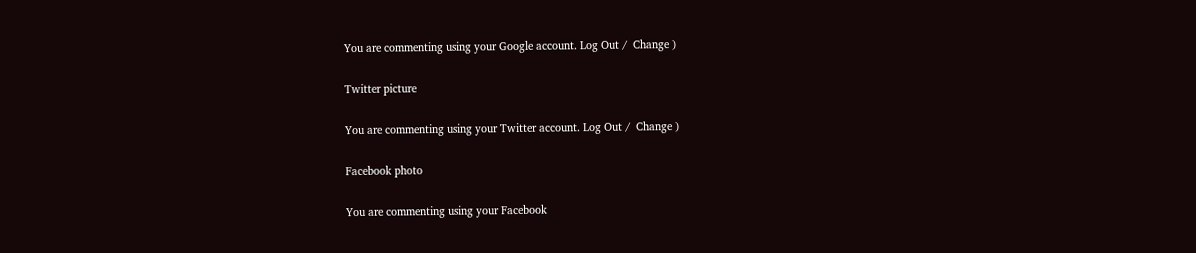You are commenting using your Google account. Log Out /  Change )

Twitter picture

You are commenting using your Twitter account. Log Out /  Change )

Facebook photo

You are commenting using your Facebook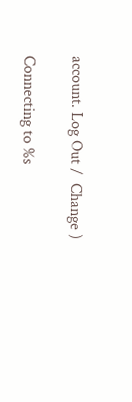account. Log Out /  Change )

Connecting to %s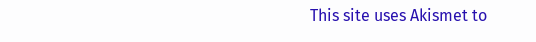This site uses Akismet to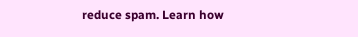reduce spam. Learn how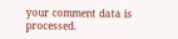your comment data is processed.